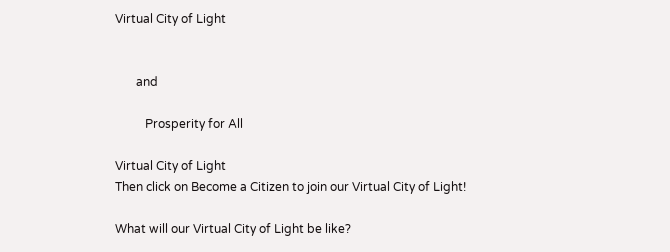Virtual City of Light


       and

          Prosperity for All

Virtual City of Light
Then click on Become a Citizen to join our Virtual City of Light!

What will our Virtual City of Light be like?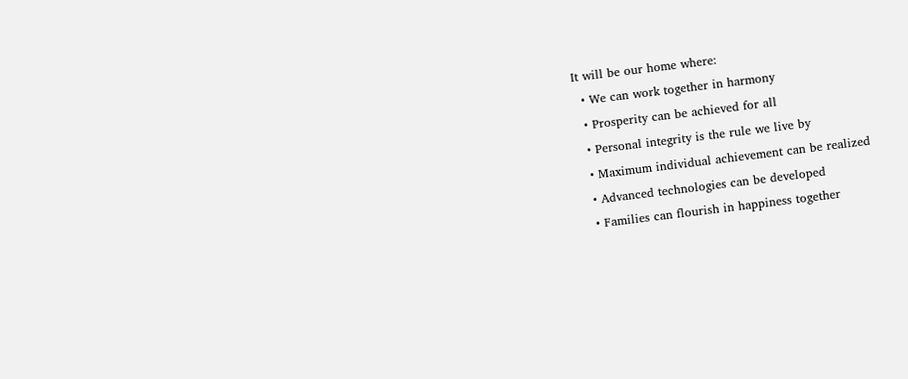It will be our home where:
  • We can work together in harmony
  • Prosperity can be achieved for all
  • Personal integrity is the rule we live by
  • Maximum individual achievement can be realized
  • Advanced technologies can be developed
  • Families can flourish in happiness together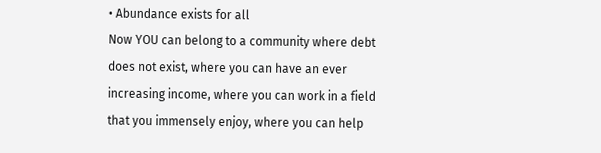• Abundance exists for all
Now YOU can belong to a community where debt does not exist, where you can have an ever increasing income, where you can work in a field that you immensely enjoy, where you can help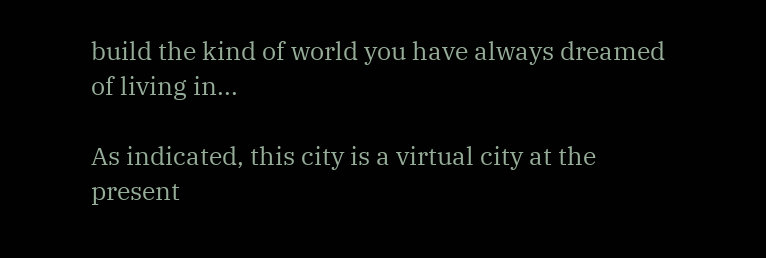build the kind of world you have always dreamed of living in...

As indicated, this city is a virtual city at the present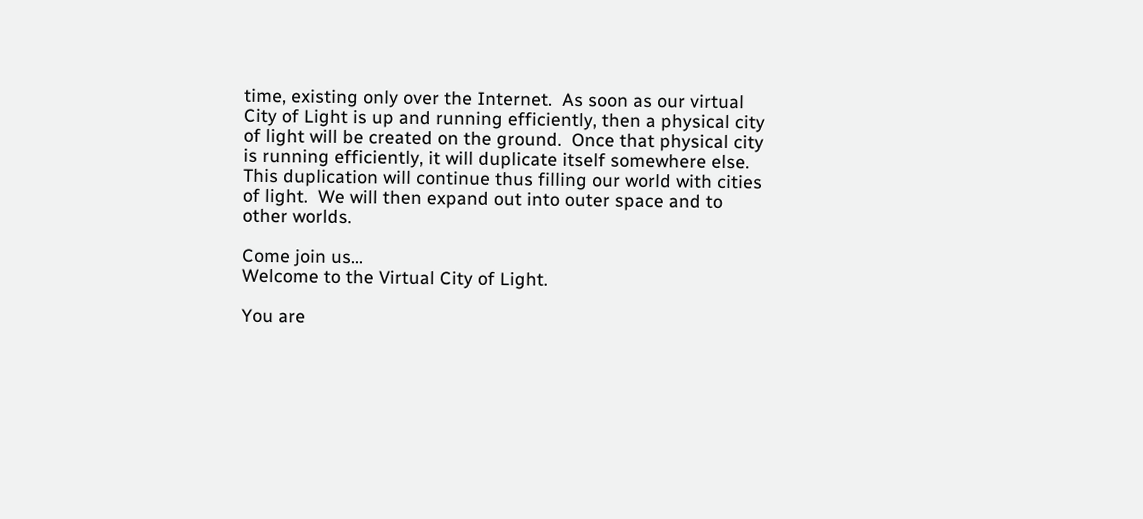time, existing only over the Internet.  As soon as our virtual City of Light is up and running efficiently, then a physical city of light will be created on the ground.  Once that physical city is running efficiently, it will duplicate itself somewhere else.  This duplication will continue thus filling our world with cities of light.  We will then expand out into outer space and to other worlds.

Come join us...
Welcome to the Virtual City of Light.

You are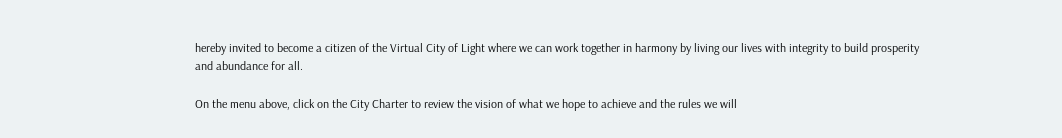hereby invited to become a citizen of the Virtual City of Light where we can work together in harmony by living our lives with integrity to build prosperity and abundance for all.

On the menu above, click on the City Charter to review the vision of what we hope to achieve and the rules we will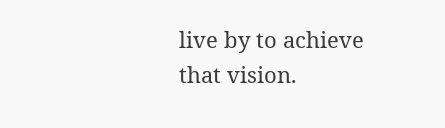live by to achieve that vision.